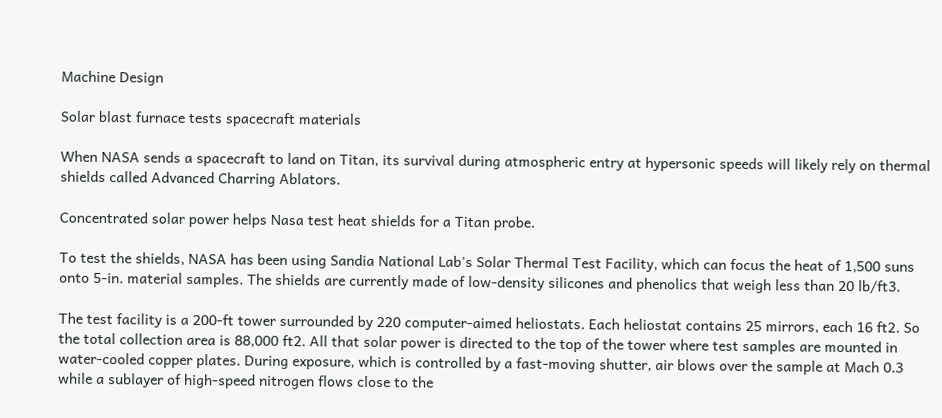Machine Design

Solar blast furnace tests spacecraft materials

When NASA sends a spacecraft to land on Titan, its survival during atmospheric entry at hypersonic speeds will likely rely on thermal shields called Advanced Charring Ablators.

Concentrated solar power helps Nasa test heat shields for a Titan probe.

To test the shields, NASA has been using Sandia National Lab's Solar Thermal Test Facility, which can focus the heat of 1,500 suns onto 5-in. material samples. The shields are currently made of low-density silicones and phenolics that weigh less than 20 lb/ft3.

The test facility is a 200-ft tower surrounded by 220 computer-aimed heliostats. Each heliostat contains 25 mirrors, each 16 ft2. So the total collection area is 88,000 ft2. All that solar power is directed to the top of the tower where test samples are mounted in water-cooled copper plates. During exposure, which is controlled by a fast-moving shutter, air blows over the sample at Mach 0.3 while a sublayer of high-speed nitrogen flows close to the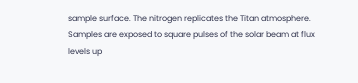sample surface. The nitrogen replicates the Titan atmosphere. Samples are exposed to square pulses of the solar beam at flux levels up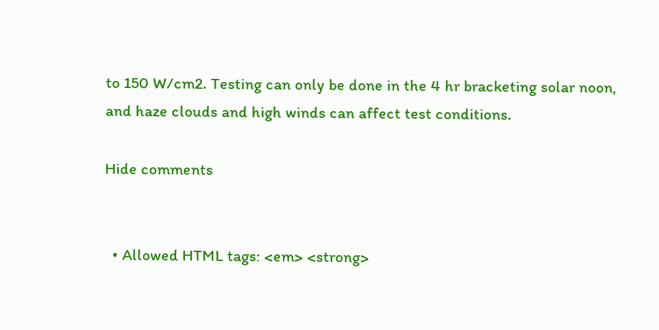to 150 W/cm2. Testing can only be done in the 4 hr bracketing solar noon, and haze clouds and high winds can affect test conditions.

Hide comments


  • Allowed HTML tags: <em> <strong>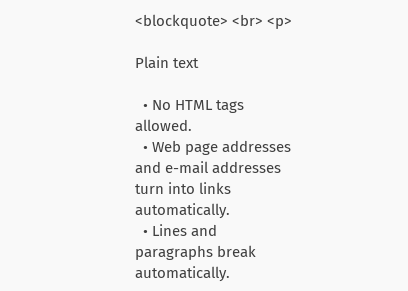<blockquote> <br> <p>

Plain text

  • No HTML tags allowed.
  • Web page addresses and e-mail addresses turn into links automatically.
  • Lines and paragraphs break automatically.